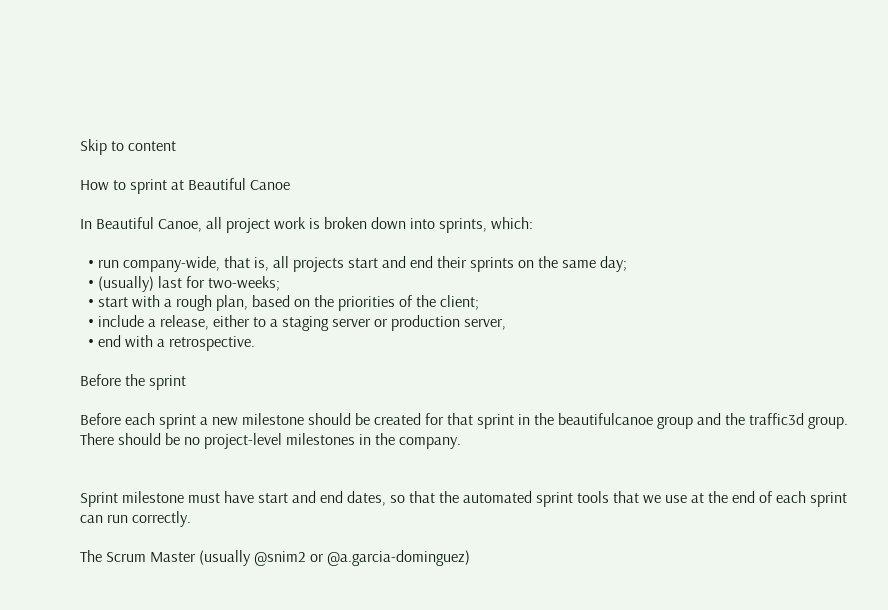Skip to content

How to sprint at Beautiful Canoe

In Beautiful Canoe, all project work is broken down into sprints, which:

  • run company-wide, that is, all projects start and end their sprints on the same day;
  • (usually) last for two-weeks;
  • start with a rough plan, based on the priorities of the client;
  • include a release, either to a staging server or production server,
  • end with a retrospective.

Before the sprint

Before each sprint a new milestone should be created for that sprint in the beautifulcanoe group and the traffic3d group. There should be no project-level milestones in the company.


Sprint milestone must have start and end dates, so that the automated sprint tools that we use at the end of each sprint can run correctly.

The Scrum Master (usually @snim2 or @a.garcia-dominguez)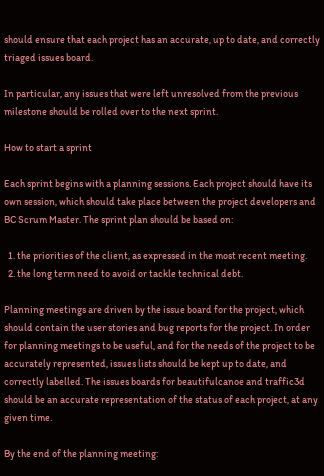should ensure that each project has an accurate, up to date, and correctly triaged issues board.

In particular, any issues that were left unresolved from the previous milestone should be rolled over to the next sprint.

How to start a sprint

Each sprint begins with a planning sessions. Each project should have its own session, which should take place between the project developers and BC Scrum Master. The sprint plan should be based on:

  1. the priorities of the client, as expressed in the most recent meeting.
  2. the long term need to avoid or tackle technical debt.

Planning meetings are driven by the issue board for the project, which should contain the user stories and bug reports for the project. In order for planning meetings to be useful, and for the needs of the project to be accurately represented, issues lists should be kept up to date, and correctly labelled. The issues boards for beautifulcanoe and traffic3d should be an accurate representation of the status of each project, at any given time.

By the end of the planning meeting: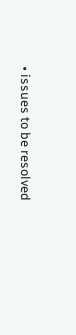• issues to be resolved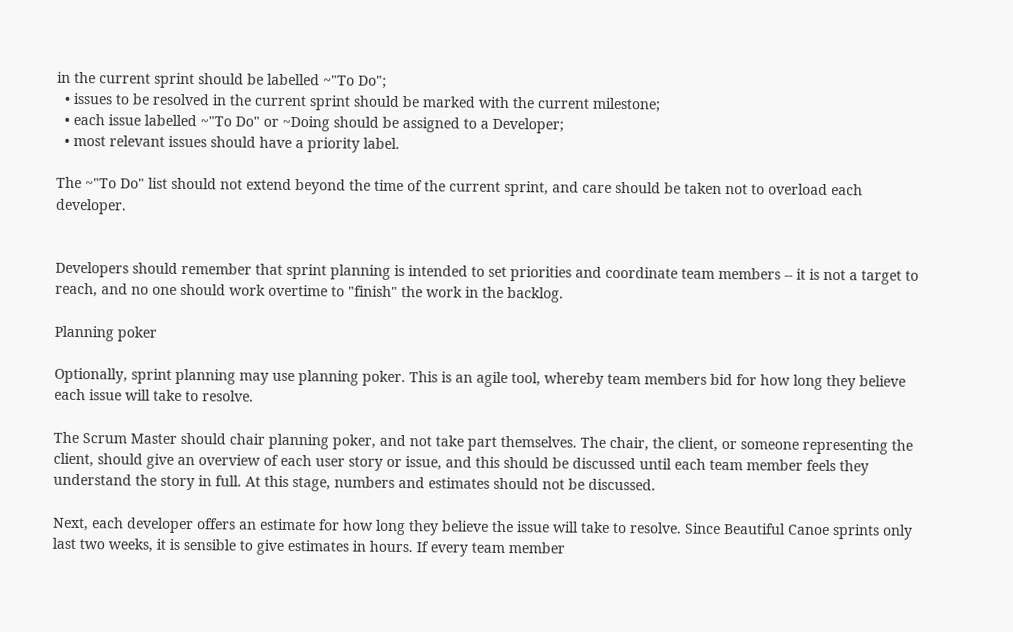in the current sprint should be labelled ~"To Do";
  • issues to be resolved in the current sprint should be marked with the current milestone;
  • each issue labelled ~"To Do" or ~Doing should be assigned to a Developer;
  • most relevant issues should have a priority label.

The ~"To Do" list should not extend beyond the time of the current sprint, and care should be taken not to overload each developer.


Developers should remember that sprint planning is intended to set priorities and coordinate team members -- it is not a target to reach, and no one should work overtime to "finish" the work in the backlog.

Planning poker

Optionally, sprint planning may use planning poker. This is an agile tool, whereby team members bid for how long they believe each issue will take to resolve.

The Scrum Master should chair planning poker, and not take part themselves. The chair, the client, or someone representing the client, should give an overview of each user story or issue, and this should be discussed until each team member feels they understand the story in full. At this stage, numbers and estimates should not be discussed.

Next, each developer offers an estimate for how long they believe the issue will take to resolve. Since Beautiful Canoe sprints only last two weeks, it is sensible to give estimates in hours. If every team member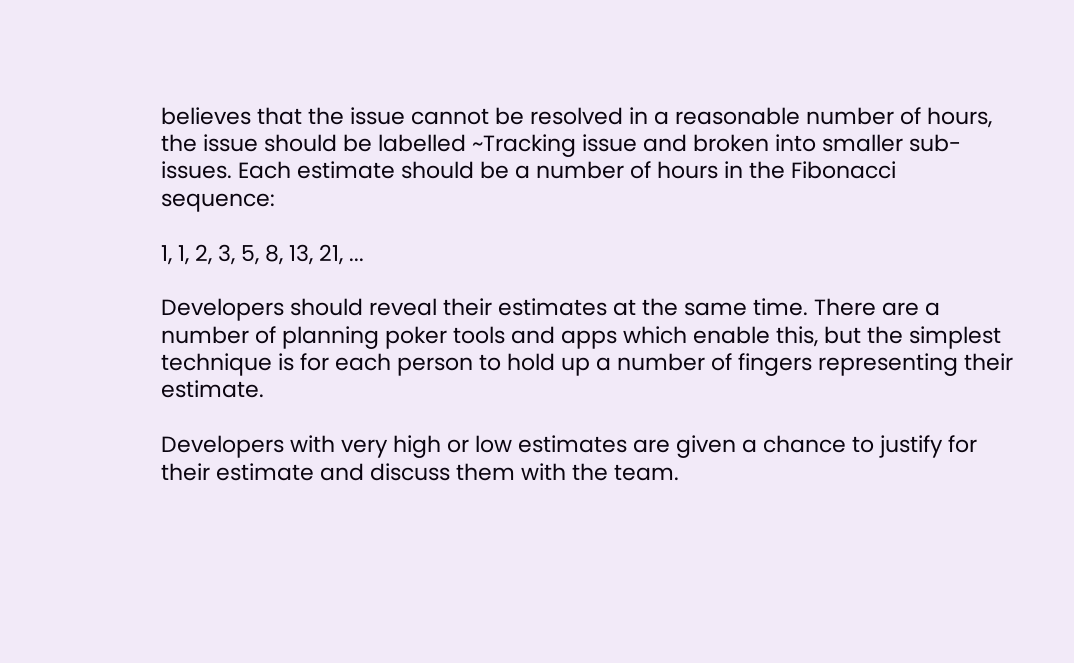believes that the issue cannot be resolved in a reasonable number of hours, the issue should be labelled ~Tracking issue and broken into smaller sub-issues. Each estimate should be a number of hours in the Fibonacci sequence:

1, 1, 2, 3, 5, 8, 13, 21, ...

Developers should reveal their estimates at the same time. There are a number of planning poker tools and apps which enable this, but the simplest technique is for each person to hold up a number of fingers representing their estimate.

Developers with very high or low estimates are given a chance to justify for their estimate and discuss them with the team.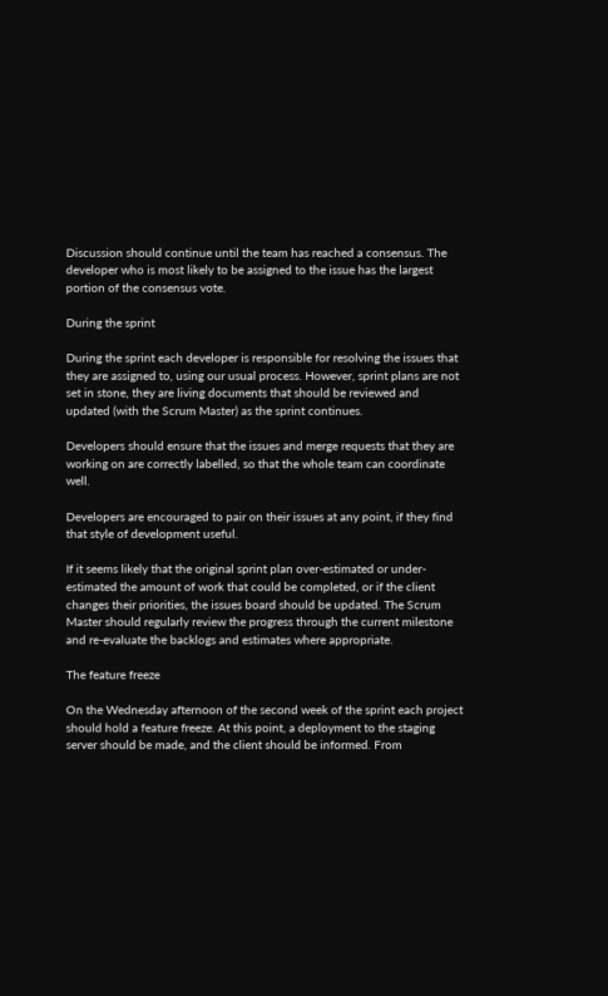Discussion should continue until the team has reached a consensus. The developer who is most likely to be assigned to the issue has the largest portion of the consensus vote.

During the sprint

During the sprint each developer is responsible for resolving the issues that they are assigned to, using our usual process. However, sprint plans are not set in stone, they are living documents that should be reviewed and updated (with the Scrum Master) as the sprint continues.

Developers should ensure that the issues and merge requests that they are working on are correctly labelled, so that the whole team can coordinate well.

Developers are encouraged to pair on their issues at any point, if they find that style of development useful.

If it seems likely that the original sprint plan over-estimated or under-estimated the amount of work that could be completed, or if the client changes their priorities, the issues board should be updated. The Scrum Master should regularly review the progress through the current milestone and re-evaluate the backlogs and estimates where appropriate.

The feature freeze

On the Wednesday afternoon of the second week of the sprint each project should hold a feature freeze. At this point, a deployment to the staging server should be made, and the client should be informed. From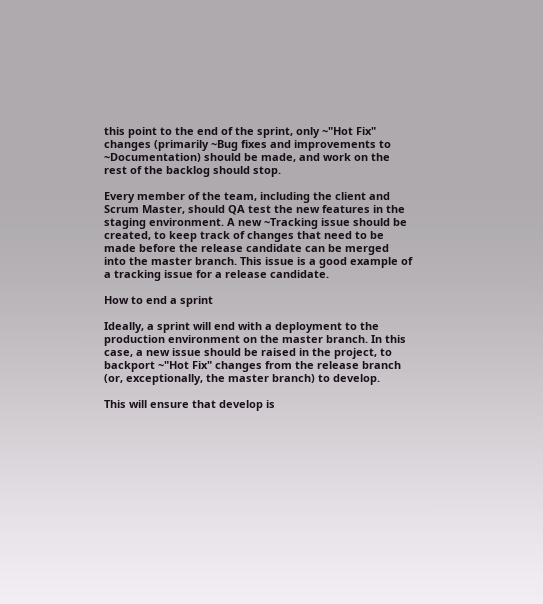this point to the end of the sprint, only ~"Hot Fix" changes (primarily ~Bug fixes and improvements to ~Documentation) should be made, and work on the rest of the backlog should stop.

Every member of the team, including the client and Scrum Master, should QA test the new features in the staging environment. A new ~Tracking issue should be created, to keep track of changes that need to be made before the release candidate can be merged into the master branch. This issue is a good example of a tracking issue for a release candidate.

How to end a sprint

Ideally, a sprint will end with a deployment to the production environment on the master branch. In this case, a new issue should be raised in the project, to backport ~"Hot Fix" changes from the release branch (or, exceptionally, the master branch) to develop.

This will ensure that develop is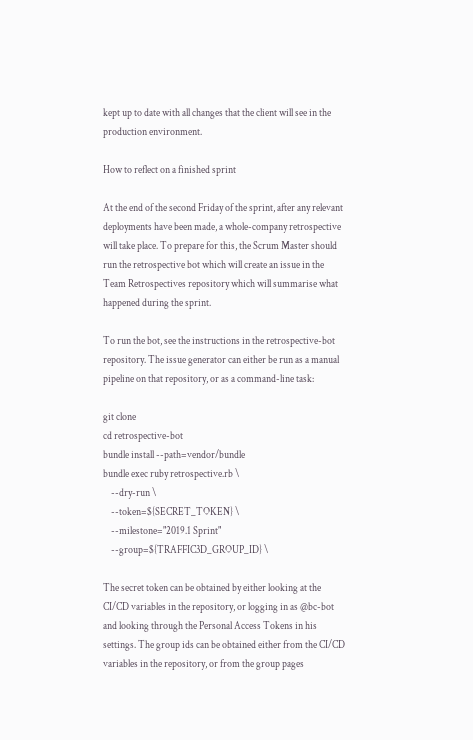kept up to date with all changes that the client will see in the production environment.

How to reflect on a finished sprint

At the end of the second Friday of the sprint, after any relevant deployments have been made, a whole-company retrospective will take place. To prepare for this, the Scrum Master should run the retrospective bot which will create an issue in the Team Retrospectives repository which will summarise what happened during the sprint.

To run the bot, see the instructions in the retrospective-bot repository. The issue generator can either be run as a manual pipeline on that repository, or as a command-line task:

git clone
cd retrospective-bot
bundle install --path=vendor/bundle
bundle exec ruby retrospective.rb \
    --dry-run \
    --token=${SECRET_TOKEN} \
    --milestone="2019.1 Sprint"
    --group=${TRAFFIC3D_GROUP_ID} \

The secret token can be obtained by either looking at the CI/CD variables in the repository, or logging in as @bc-bot and looking through the Personal Access Tokens in his settings. The group ids can be obtained either from the CI/CD variables in the repository, or from the group pages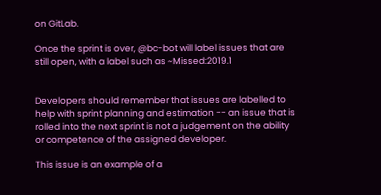on GitLab.

Once the sprint is over, @bc-bot will label issues that are still open, with a label such as ~Missed:2019.1


Developers should remember that issues are labelled to help with sprint planning and estimation -- an issue that is rolled into the next sprint is not a judgement on the ability or competence of the assigned developer.

This issue is an example of a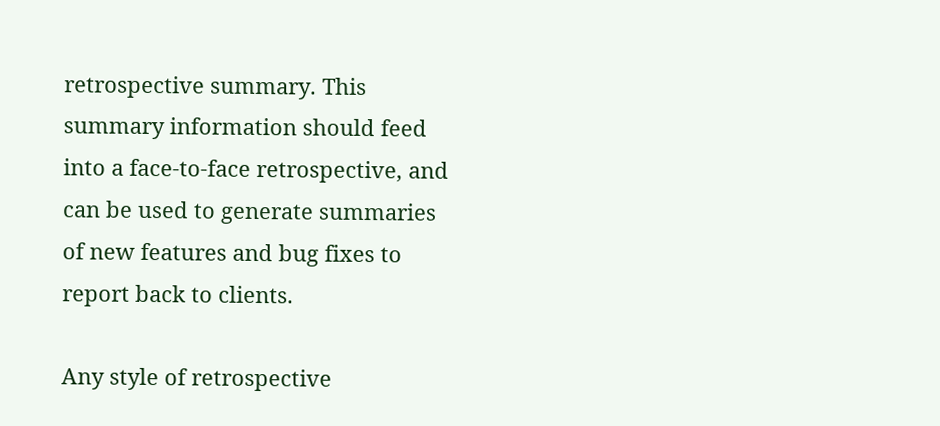retrospective summary. This summary information should feed into a face-to-face retrospective, and can be used to generate summaries of new features and bug fixes to report back to clients.

Any style of retrospective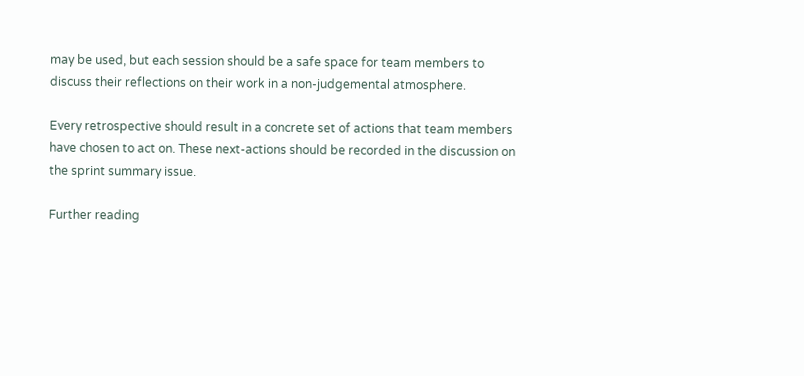may be used, but each session should be a safe space for team members to discuss their reflections on their work in a non-judgemental atmosphere.

Every retrospective should result in a concrete set of actions that team members have chosen to act on. These next-actions should be recorded in the discussion on the sprint summary issue.

Further reading